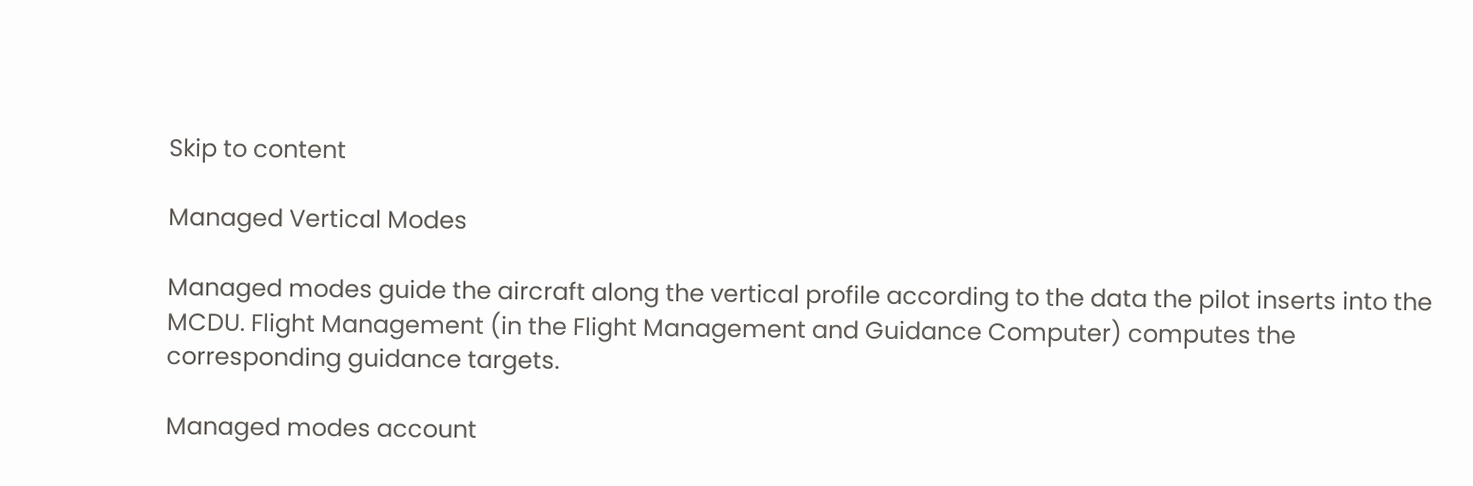Skip to content

Managed Vertical Modes

Managed modes guide the aircraft along the vertical profile according to the data the pilot inserts into the MCDU. Flight Management (in the Flight Management and Guidance Computer) computes the corresponding guidance targets.

Managed modes account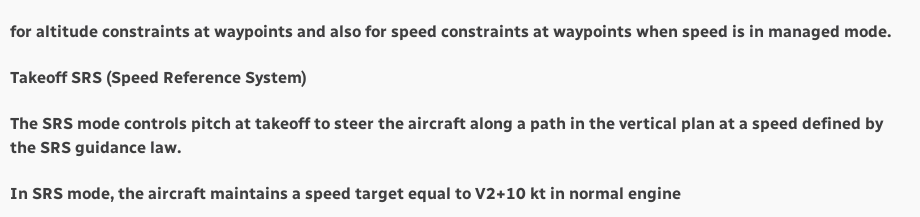for altitude constraints at waypoints and also for speed constraints at waypoints when speed is in managed mode.

Takeoff SRS (Speed Reference System)

The SRS mode controls pitch at takeoff to steer the aircraft along a path in the vertical plan at a speed defined by the SRS guidance law.

In SRS mode, the aircraft maintains a speed target equal to V2+10 kt in normal engine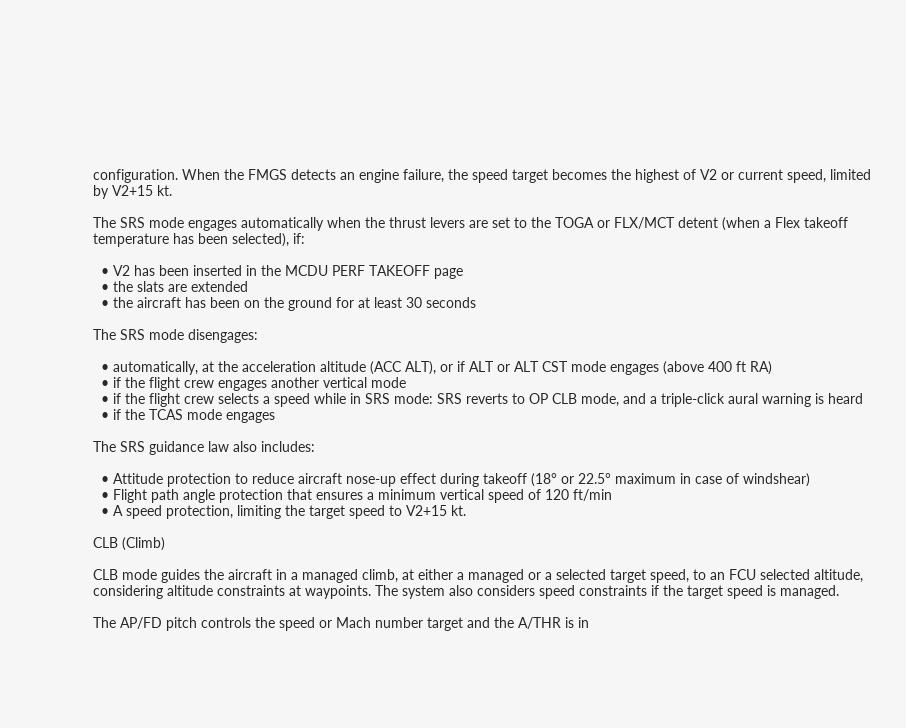configuration. When the FMGS detects an engine failure, the speed target becomes the highest of V2 or current speed, limited by V2+15 kt.

The SRS mode engages automatically when the thrust levers are set to the TOGA or FLX/MCT detent (when a Flex takeoff temperature has been selected), if:

  • V2 has been inserted in the MCDU PERF TAKEOFF page
  • the slats are extended
  • the aircraft has been on the ground for at least 30 seconds

The SRS mode disengages:

  • automatically, at the acceleration altitude (ACC ALT), or if ALT or ALT CST mode engages (above 400 ft RA)
  • if the flight crew engages another vertical mode
  • if the flight crew selects a speed while in SRS mode: SRS reverts to OP CLB mode, and a triple-click aural warning is heard
  • if the TCAS mode engages

The SRS guidance law also includes:

  • Attitude protection to reduce aircraft nose-up effect during takeoff (18° or 22.5° maximum in case of windshear)
  • Flight path angle protection that ensures a minimum vertical speed of 120 ft/min
  • A speed protection, limiting the target speed to V2+15 kt.

CLB (Climb)

CLB mode guides the aircraft in a managed climb, at either a managed or a selected target speed, to an FCU selected altitude, considering altitude constraints at waypoints. The system also considers speed constraints if the target speed is managed.

The AP/FD pitch controls the speed or Mach number target and the A/THR is in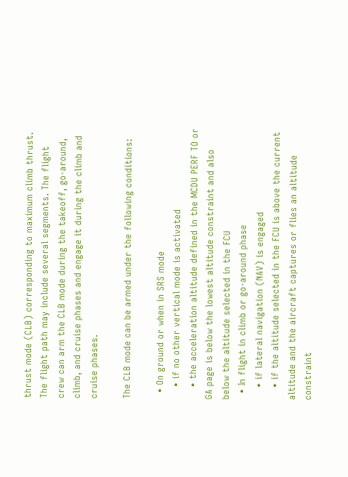thrust mode (CLB) corresponding to maximum climb thrust. The flight path may include several segments. The flight crew can arm the CLB mode during the takeoff, go-around, climb, and cruise phases and engage it during the climb and cruise phases.

The CLB mode can be armed under the following conditions:

  • On ground or when in SRS mode
    • if no other vertical mode is activated
    • the acceleration altitude defined in the MCDU PERF TO or GA page is below the lowest altitude constraint and also below the altitude selected in the FCU
  • In flight in climb or go-around phase
    • if lateral navigation (NAV) is engaged
    • if the altitude selected in the FCU is above the current altitude and the aircraft captures or flies an altitude constraint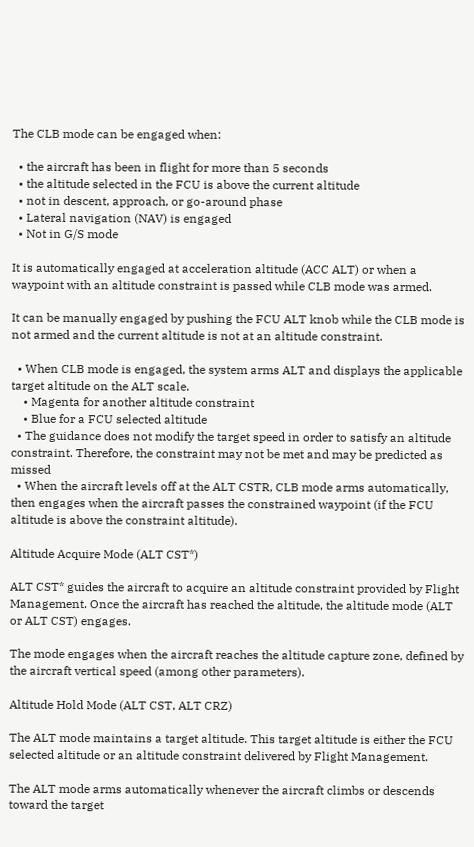The CLB mode can be engaged when:

  • the aircraft has been in flight for more than 5 seconds
  • the altitude selected in the FCU is above the current altitude
  • not in descent, approach, or go-around phase
  • Lateral navigation (NAV) is engaged
  • Not in G/S mode

It is automatically engaged at acceleration altitude (ACC ALT) or when a waypoint with an altitude constraint is passed while CLB mode was armed.

It can be manually engaged by pushing the FCU ALT knob while the CLB mode is not armed and the current altitude is not at an altitude constraint.

  • When CLB mode is engaged, the system arms ALT and displays the applicable target altitude on the ALT scale.
    • Magenta for another altitude constraint
    • Blue for a FCU selected altitude
  • The guidance does not modify the target speed in order to satisfy an altitude constraint. Therefore, the constraint may not be met and may be predicted as missed
  • When the aircraft levels off at the ALT CSTR, CLB mode arms automatically, then engages when the aircraft passes the constrained waypoint (if the FCU altitude is above the constraint altitude).

Altitude Acquire Mode (ALT CST*)

ALT CST* guides the aircraft to acquire an altitude constraint provided by Flight Management. Once the aircraft has reached the altitude, the altitude mode (ALT or ALT CST) engages.

The mode engages when the aircraft reaches the altitude capture zone, defined by the aircraft vertical speed (among other parameters).

Altitude Hold Mode (ALT CST, ALT CRZ)

The ALT mode maintains a target altitude. This target altitude is either the FCU selected altitude or an altitude constraint delivered by Flight Management.

The ALT mode arms automatically whenever the aircraft climbs or descends toward the target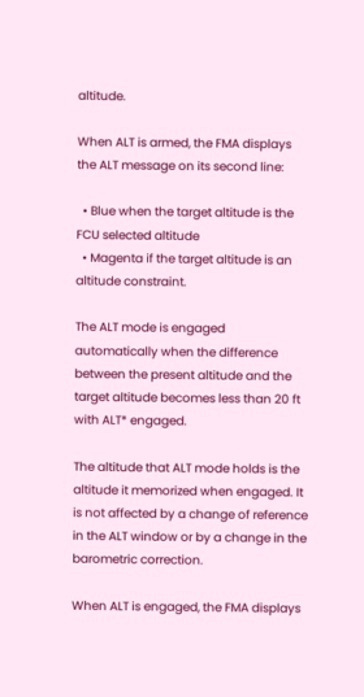altitude.

When ALT is armed, the FMA displays the ALT message on its second line:

  • Blue when the target altitude is the FCU selected altitude
  • Magenta if the target altitude is an altitude constraint.

The ALT mode is engaged automatically when the difference between the present altitude and the target altitude becomes less than 20 ft with ALT* engaged.

The altitude that ALT mode holds is the altitude it memorized when engaged. It is not affected by a change of reference in the ALT window or by a change in the barometric correction.

When ALT is engaged, the FMA displays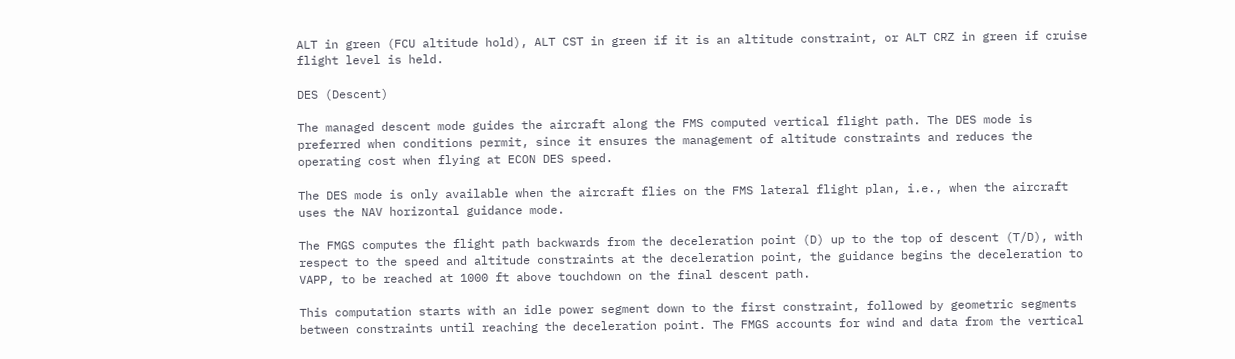ALT in green (FCU altitude hold), ALT CST in green if it is an altitude constraint, or ALT CRZ in green if cruise flight level is held.

DES (Descent)

The managed descent mode guides the aircraft along the FMS computed vertical flight path. The DES mode is preferred when conditions permit, since it ensures the management of altitude constraints and reduces the operating cost when flying at ECON DES speed.

The DES mode is only available when the aircraft flies on the FMS lateral flight plan, i.e., when the aircraft uses the NAV horizontal guidance mode.

The FMGS computes the flight path backwards from the deceleration point (D) up to the top of descent (T/D), with respect to the speed and altitude constraints at the deceleration point, the guidance begins the deceleration to VAPP, to be reached at 1000 ft above touchdown on the final descent path.

This computation starts with an idle power segment down to the first constraint, followed by geometric segments between constraints until reaching the deceleration point. The FMGS accounts for wind and data from the vertical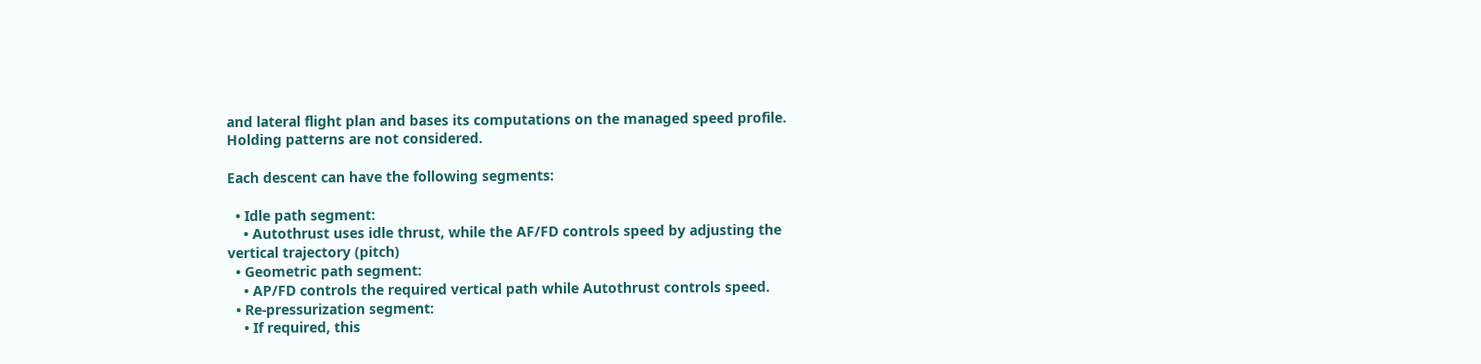and lateral flight plan and bases its computations on the managed speed profile. Holding patterns are not considered.

Each descent can have the following segments:

  • Idle path segment:
    • Autothrust uses idle thrust, while the AF/FD controls speed by adjusting the vertical trajectory (pitch)
  • Geometric path segment:
    • AP/FD controls the required vertical path while Autothrust controls speed.
  • Re-pressurization segment:
    • If required, this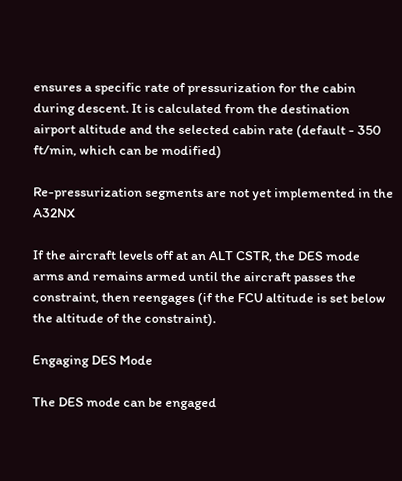ensures a specific rate of pressurization for the cabin during descent. It is calculated from the destination airport altitude and the selected cabin rate (default - 350 ft/min, which can be modified)

Re-pressurization segments are not yet implemented in the A32NX

If the aircraft levels off at an ALT CSTR, the DES mode arms and remains armed until the aircraft passes the constraint, then reengages (if the FCU altitude is set below the altitude of the constraint).

Engaging DES Mode

The DES mode can be engaged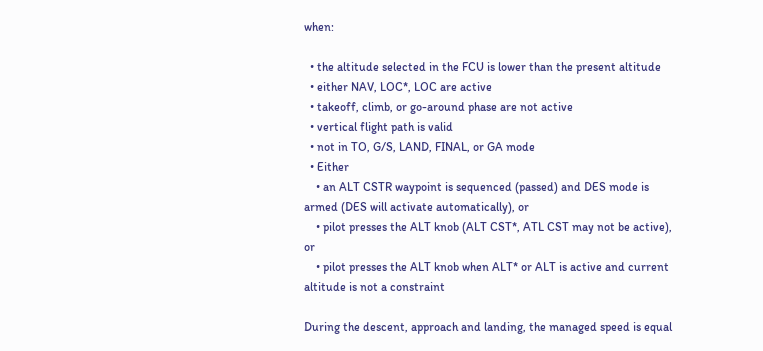when:

  • the altitude selected in the FCU is lower than the present altitude
  • either NAV, LOC*, LOC are active
  • takeoff, climb, or go-around phase are not active
  • vertical flight path is valid
  • not in TO, G/S, LAND, FINAL, or GA mode
  • Either
    • an ALT CSTR waypoint is sequenced (passed) and DES mode is armed (DES will activate automatically), or
    • pilot presses the ALT knob (ALT CST*, ATL CST may not be active), or
    • pilot presses the ALT knob when ALT* or ALT is active and current altitude is not a constraint

During the descent, approach and landing, the managed speed is equal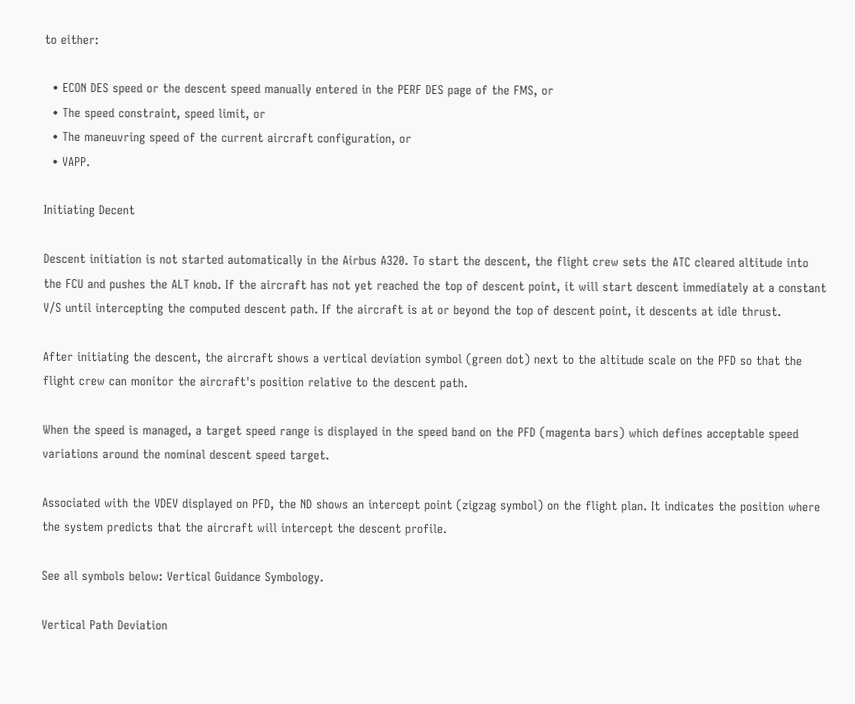to either:

  • ECON DES speed or the descent speed manually entered in the PERF DES page of the FMS, or
  • The speed constraint, speed limit, or
  • The maneuvring speed of the current aircraft configuration, or
  • VAPP.

Initiating Decent

Descent initiation is not started automatically in the Airbus A320. To start the descent, the flight crew sets the ATC cleared altitude into the FCU and pushes the ALT knob. If the aircraft has not yet reached the top of descent point, it will start descent immediately at a constant V/S until intercepting the computed descent path. If the aircraft is at or beyond the top of descent point, it descents at idle thrust.

After initiating the descent, the aircraft shows a vertical deviation symbol (green dot) next to the altitude scale on the PFD so that the flight crew can monitor the aircraft's position relative to the descent path.

When the speed is managed, a target speed range is displayed in the speed band on the PFD (magenta bars) which defines acceptable speed variations around the nominal descent speed target.

Associated with the VDEV displayed on PFD, the ND shows an intercept point (zigzag symbol) on the flight plan. It indicates the position where the system predicts that the aircraft will intercept the descent profile.

See all symbols below: Vertical Guidance Symbology.

Vertical Path Deviation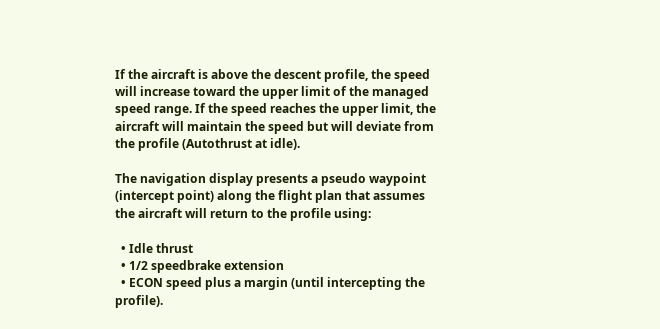If the aircraft is above the descent profile, the speed will increase toward the upper limit of the managed speed range. If the speed reaches the upper limit, the aircraft will maintain the speed but will deviate from the profile (Autothrust at idle).

The navigation display presents a pseudo waypoint (intercept point) along the flight plan that assumes the aircraft will return to the profile using:

  • Idle thrust
  • 1/2 speedbrake extension
  • ECON speed plus a margin (until intercepting the profile).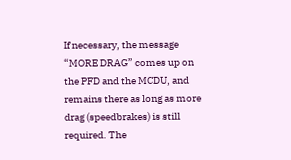If necessary, the message “MORE DRAG” comes up on the PFD and the MCDU, and remains there as long as more drag (speedbrakes) is still required. The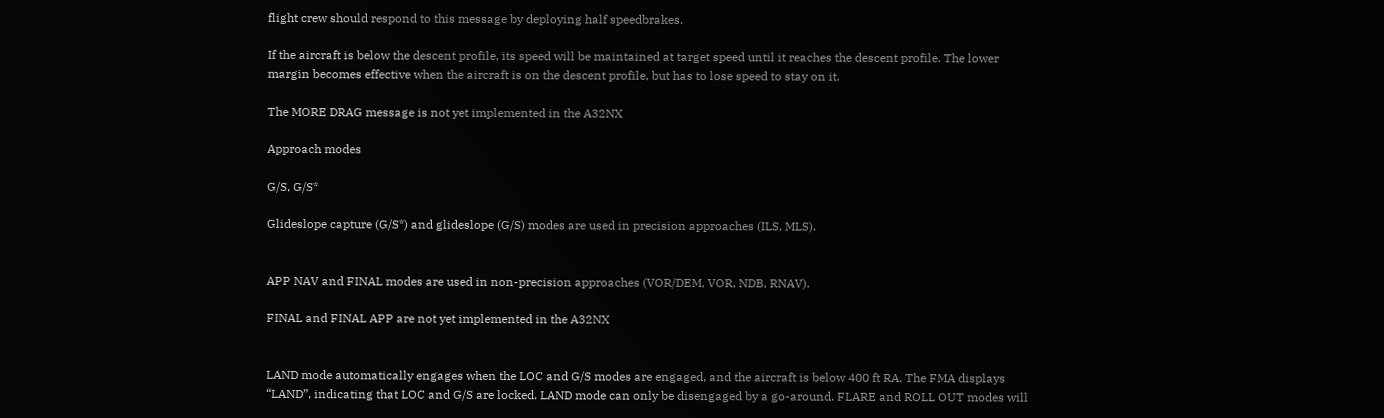flight crew should respond to this message by deploying half speedbrakes.

If the aircraft is below the descent profile, its speed will be maintained at target speed until it reaches the descent profile. The lower margin becomes effective when the aircraft is on the descent profile, but has to lose speed to stay on it.

The MORE DRAG message is not yet implemented in the A32NX

Approach modes

G/S, G/S*

Glideslope capture (G/S*) and glideslope (G/S) modes are used in precision approaches (ILS, MLS).


APP NAV and FINAL modes are used in non-precision approaches (VOR/DEM, VOR, NDB, RNAV).

FINAL and FINAL APP are not yet implemented in the A32NX


LAND mode automatically engages when the LOC and G/S modes are engaged, and the aircraft is below 400 ft RA. The FMA displays “LAND”, indicating that LOC and G/S are locked. LAND mode can only be disengaged by a go-around. FLARE and ROLL OUT modes will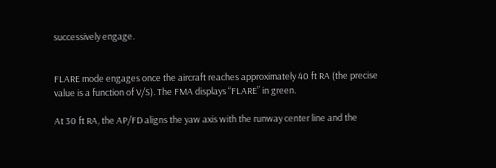successively engage.


FLARE mode engages once the aircraft reaches approximately 40 ft RA (the precise value is a function of V/S). The FMA displays “FLARE” in green.

At 30 ft RA, the AP/FD aligns the yaw axis with the runway center line and the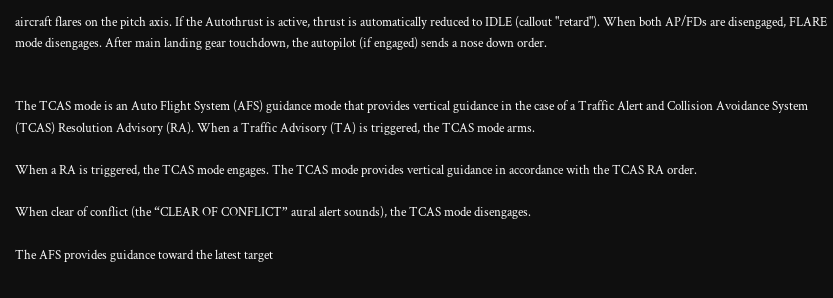aircraft flares on the pitch axis. If the Autothrust is active, thrust is automatically reduced to IDLE (callout "retard"). When both AP/FDs are disengaged, FLARE mode disengages. After main landing gear touchdown, the autopilot (if engaged) sends a nose down order.


The TCAS mode is an Auto Flight System (AFS) guidance mode that provides vertical guidance in the case of a Traffic Alert and Collision Avoidance System (TCAS) Resolution Advisory (RA). When a Traffic Advisory (TA) is triggered, the TCAS mode arms.

When a RA is triggered, the TCAS mode engages. The TCAS mode provides vertical guidance in accordance with the TCAS RA order.

When clear of conflict (the “CLEAR OF CONFLICT” aural alert sounds), the TCAS mode disengages.

The AFS provides guidance toward the latest target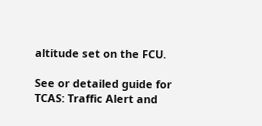altitude set on the FCU.

See or detailed guide for TCAS: Traffic Alert and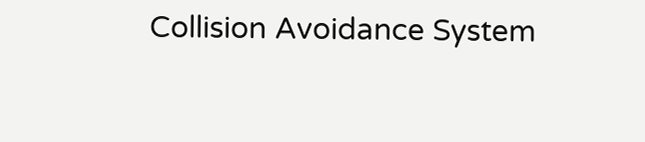Collision Avoidance System